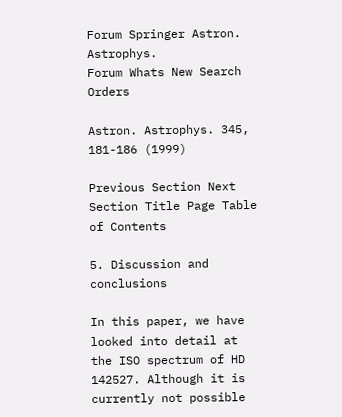Forum Springer Astron. Astrophys.
Forum Whats New Search Orders

Astron. Astrophys. 345, 181-186 (1999)

Previous Section Next Section Title Page Table of Contents

5. Discussion and conclusions

In this paper, we have looked into detail at the ISO spectrum of HD 142527. Although it is currently not possible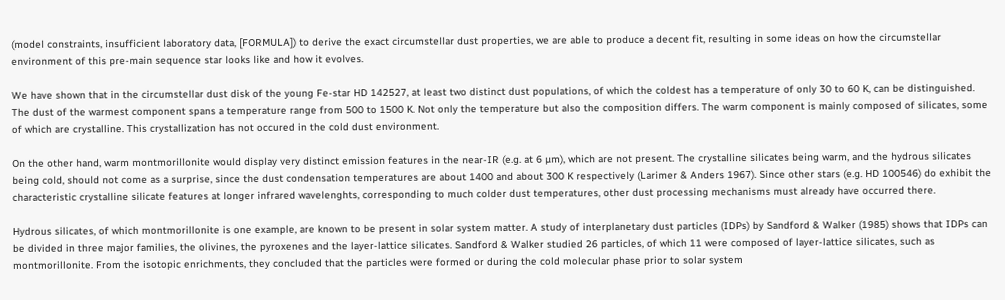(model constraints, insufficient laboratory data, [FORMULA]) to derive the exact circumstellar dust properties, we are able to produce a decent fit, resulting in some ideas on how the circumstellar environment of this pre-main sequence star looks like and how it evolves.

We have shown that in the circumstellar dust disk of the young Fe-star HD 142527, at least two distinct dust populations, of which the coldest has a temperature of only 30 to 60 K, can be distinguished. The dust of the warmest component spans a temperature range from 500 to 1500 K. Not only the temperature but also the composition differs. The warm component is mainly composed of silicates, some of which are crystalline. This crystallization has not occured in the cold dust environment.

On the other hand, warm montmorillonite would display very distinct emission features in the near-IR (e.g. at 6 µm), which are not present. The crystalline silicates being warm, and the hydrous silicates being cold, should not come as a surprise, since the dust condensation temperatures are about 1400 and about 300 K respectively (Larimer & Anders 1967). Since other stars (e.g. HD 100546) do exhibit the characteristic crystalline silicate features at longer infrared wavelenghts, corresponding to much colder dust temperatures, other dust processing mechanisms must already have occurred there.

Hydrous silicates, of which montmorillonite is one example, are known to be present in solar system matter. A study of interplanetary dust particles (IDPs) by Sandford & Walker (1985) shows that IDPs can be divided in three major families, the olivines, the pyroxenes and the layer-lattice silicates. Sandford & Walker studied 26 particles, of which 11 were composed of layer-lattice silicates, such as montmorillonite. From the isotopic enrichments, they concluded that the particles were formed or during the cold molecular phase prior to solar system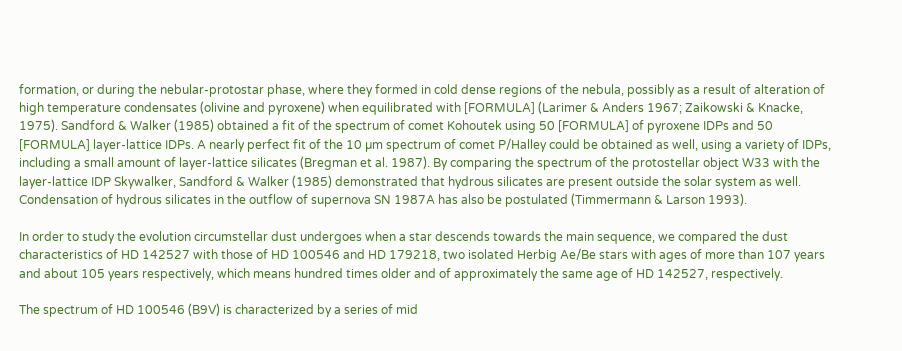formation, or during the nebular-protostar phase, where they formed in cold dense regions of the nebula, possibly as a result of alteration of high temperature condensates (olivine and pyroxene) when equilibrated with [FORMULA] (Larimer & Anders 1967; Zaikowski & Knacke, 1975). Sandford & Walker (1985) obtained a fit of the spectrum of comet Kohoutek using 50 [FORMULA] of pyroxene IDPs and 50 [FORMULA] layer-lattice IDPs. A nearly perfect fit of the 10 µm spectrum of comet P/Halley could be obtained as well, using a variety of IDPs, including a small amount of layer-lattice silicates (Bregman et al. 1987). By comparing the spectrum of the protostellar object W33 with the layer-lattice IDP Skywalker, Sandford & Walker (1985) demonstrated that hydrous silicates are present outside the solar system as well. Condensation of hydrous silicates in the outflow of supernova SN 1987A has also be postulated (Timmermann & Larson 1993).

In order to study the evolution circumstellar dust undergoes when a star descends towards the main sequence, we compared the dust characteristics of HD 142527 with those of HD 100546 and HD 179218, two isolated Herbig Ae/Be stars with ages of more than 107 years and about 105 years respectively, which means hundred times older and of approximately the same age of HD 142527, respectively.

The spectrum of HD 100546 (B9V) is characterized by a series of mid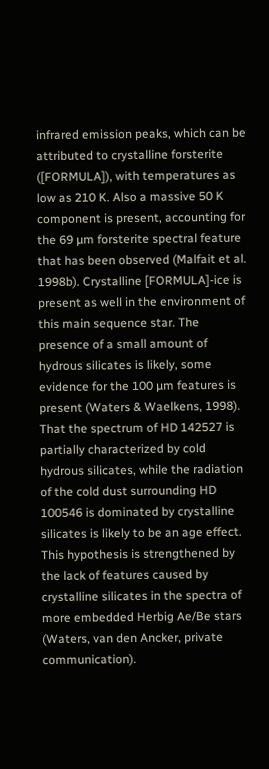infrared emission peaks, which can be attributed to crystalline forsterite ([FORMULA]), with temperatures as low as 210 K. Also a massive 50 K component is present, accounting for the 69 µm forsterite spectral feature that has been observed (Malfait et al. 1998b). Crystalline [FORMULA]-ice is present as well in the environment of this main sequence star. The presence of a small amount of hydrous silicates is likely, some evidence for the 100 µm features is present (Waters & Waelkens, 1998). That the spectrum of HD 142527 is partially characterized by cold hydrous silicates, while the radiation of the cold dust surrounding HD 100546 is dominated by crystalline silicates is likely to be an age effect. This hypothesis is strengthened by the lack of features caused by crystalline silicates in the spectra of more embedded Herbig Ae/Be stars (Waters, van den Ancker, private communication).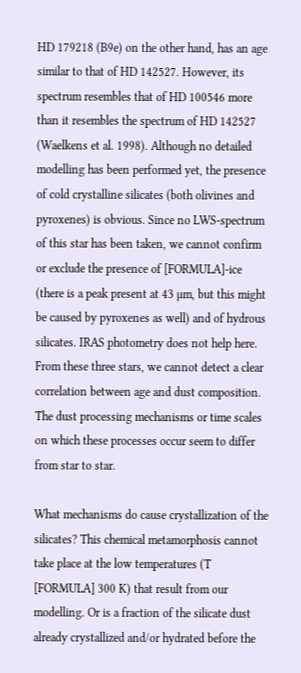HD 179218 (B9e) on the other hand, has an age similar to that of HD 142527. However, its spectrum resembles that of HD 100546 more than it resembles the spectrum of HD 142527 (Waelkens et al. 1998). Although no detailed modelling has been performed yet, the presence of cold crystalline silicates (both olivines and pyroxenes) is obvious. Since no LWS-spectrum of this star has been taken, we cannot confirm or exclude the presence of [FORMULA]-ice (there is a peak present at 43 µm, but this might be caused by pyroxenes as well) and of hydrous silicates. IRAS photometry does not help here. From these three stars, we cannot detect a clear correlation between age and dust composition. The dust processing mechanisms or time scales on which these processes occur seem to differ from star to star.

What mechanisms do cause crystallization of the silicates? This chemical metamorphosis cannot take place at the low temperatures (T [FORMULA] 300 K) that result from our modelling. Or is a fraction of the silicate dust already crystallized and/or hydrated before the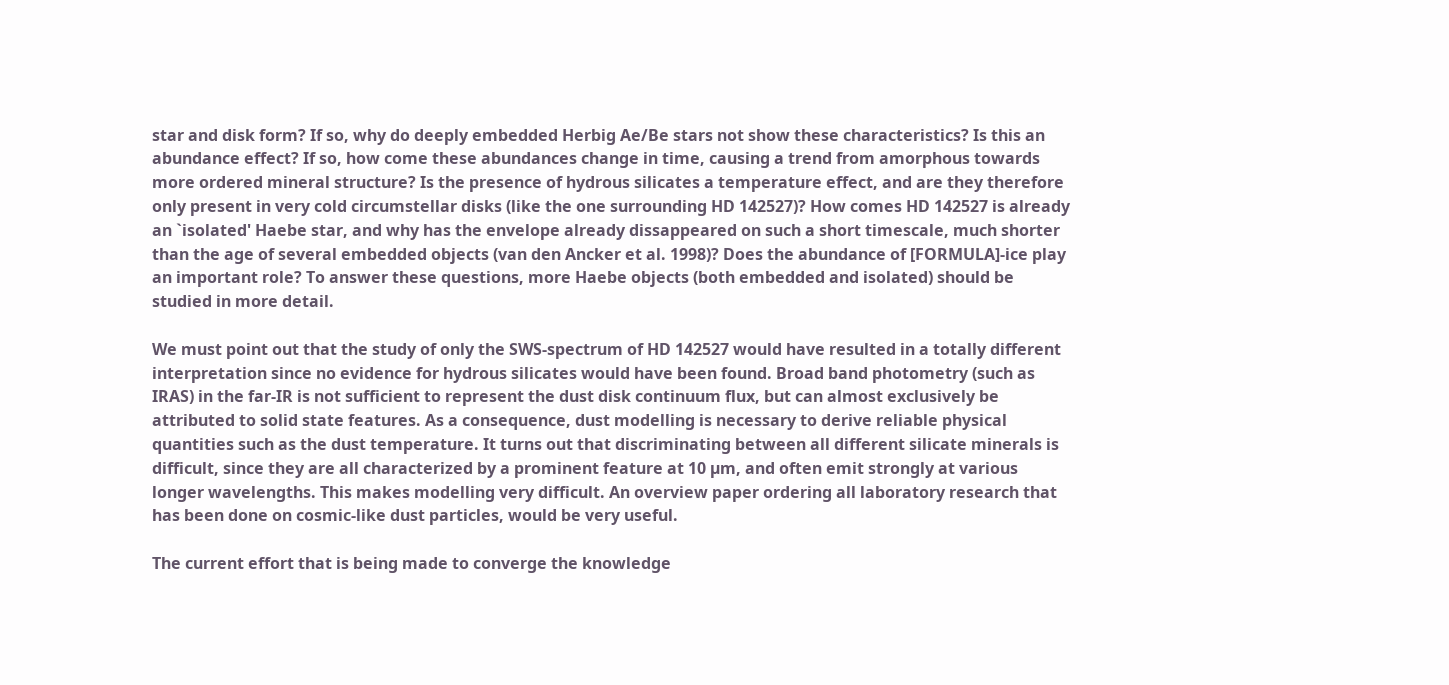star and disk form? If so, why do deeply embedded Herbig Ae/Be stars not show these characteristics? Is this an abundance effect? If so, how come these abundances change in time, causing a trend from amorphous towards more ordered mineral structure? Is the presence of hydrous silicates a temperature effect, and are they therefore only present in very cold circumstellar disks (like the one surrounding HD 142527)? How comes HD 142527 is already an `isolated' Haebe star, and why has the envelope already dissappeared on such a short timescale, much shorter than the age of several embedded objects (van den Ancker et al. 1998)? Does the abundance of [FORMULA]-ice play an important role? To answer these questions, more Haebe objects (both embedded and isolated) should be studied in more detail.

We must point out that the study of only the SWS-spectrum of HD 142527 would have resulted in a totally different interpretation since no evidence for hydrous silicates would have been found. Broad band photometry (such as IRAS) in the far-IR is not sufficient to represent the dust disk continuum flux, but can almost exclusively be attributed to solid state features. As a consequence, dust modelling is necessary to derive reliable physical quantities such as the dust temperature. It turns out that discriminating between all different silicate minerals is difficult, since they are all characterized by a prominent feature at 10 µm, and often emit strongly at various longer wavelengths. This makes modelling very difficult. An overview paper ordering all laboratory research that has been done on cosmic-like dust particles, would be very useful.

The current effort that is being made to converge the knowledge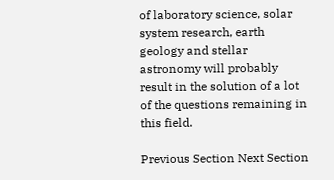of laboratory science, solar system research, earth geology and stellar astronomy will probably result in the solution of a lot of the questions remaining in this field.

Previous Section Next Section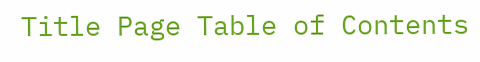Title Page Table of Contents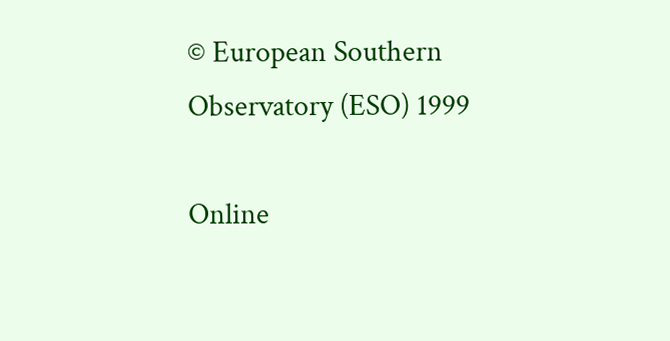© European Southern Observatory (ESO) 1999

Online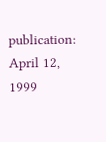publication: April 12, 1999